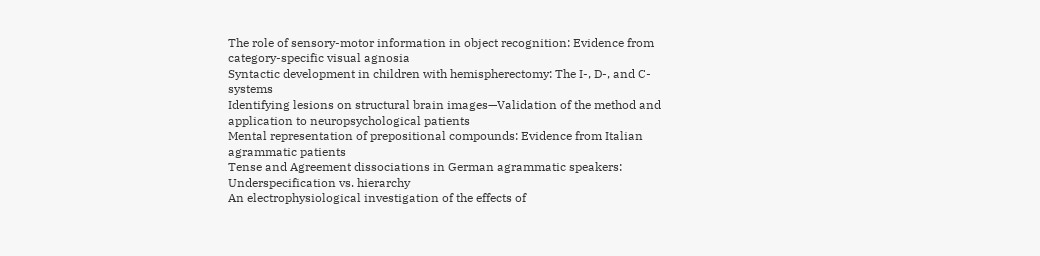The role of sensory-motor information in object recognition: Evidence from category-specific visual agnosia
Syntactic development in children with hemispherectomy: The I-, D-, and C-systems
Identifying lesions on structural brain images—Validation of the method and application to neuropsychological patients
Mental representation of prepositional compounds: Evidence from Italian agrammatic patients
Tense and Agreement dissociations in German agrammatic speakers: Underspecification vs. hierarchy
An electrophysiological investigation of the effects of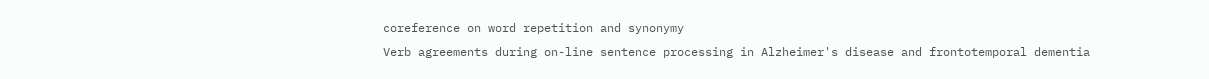coreference on word repetition and synonymy
Verb agreements during on-line sentence processing in Alzheimer's disease and frontotemporal dementia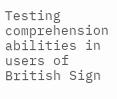Testing comprehension abilities in users of British Sign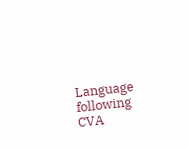Language following CVA